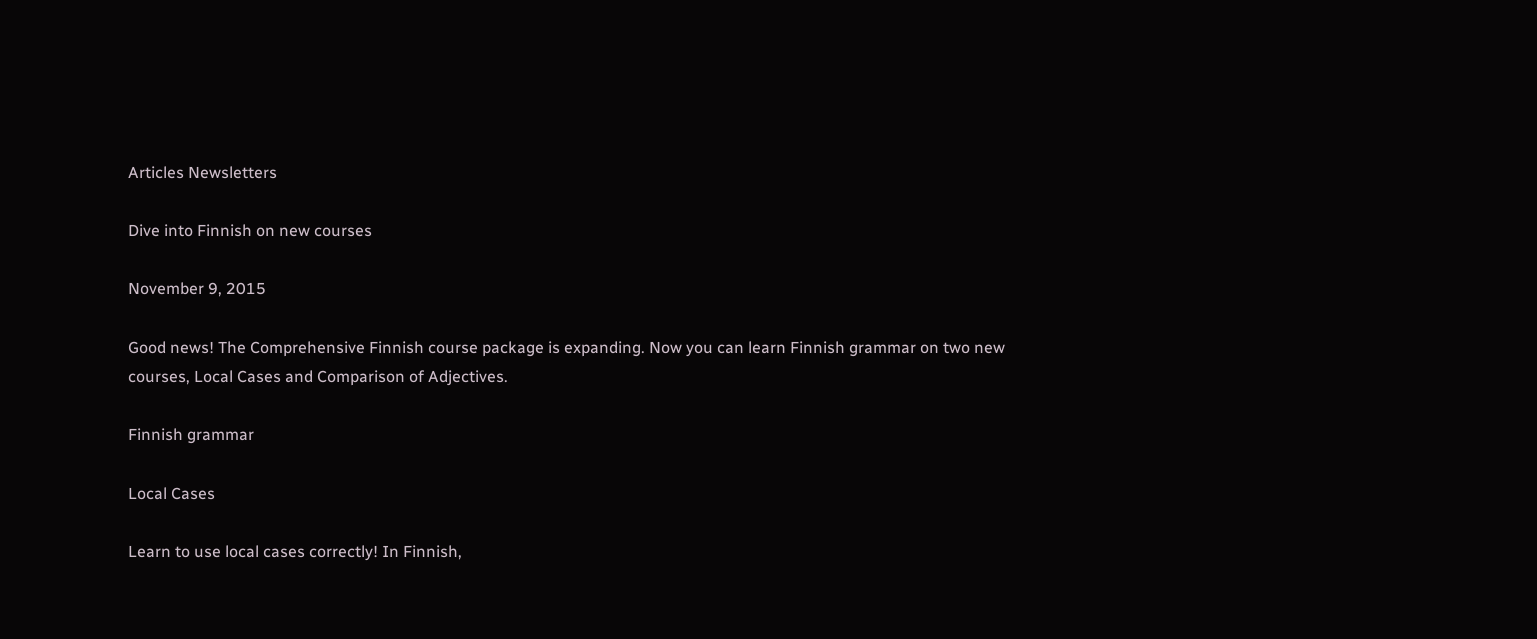Articles Newsletters

Dive into Finnish on new courses

November 9, 2015

Good news! The Comprehensive Finnish course package is expanding. Now you can learn Finnish grammar on two new courses, Local Cases and Comparison of Adjectives.

Finnish grammar

Local Cases

Learn to use local cases correctly! In Finnish,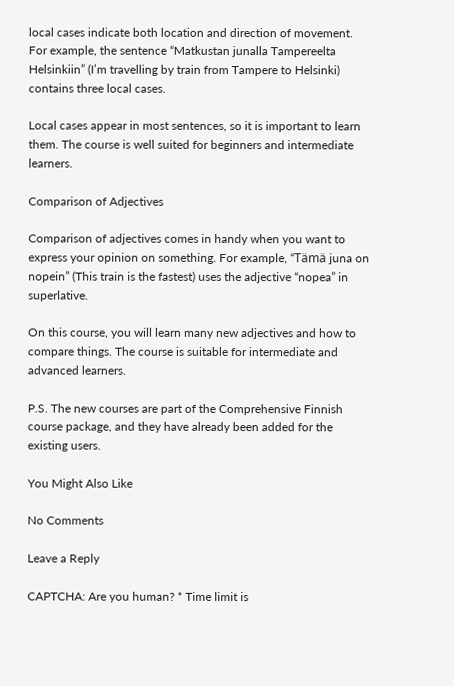local cases indicate both location and direction of movement. For example, the sentence “Matkustan junalla Tampereelta Helsinkiin” (I’m travelling by train from Tampere to Helsinki) contains three local cases.

Local cases appear in most sentences, so it is important to learn them. The course is well suited for beginners and intermediate learners.

Comparison of Adjectives

Comparison of adjectives comes in handy when you want to express your opinion on something. For example, “Tämä juna on nopein” (This train is the fastest) uses the adjective “nopea” in superlative.

On this course, you will learn many new adjectives and how to compare things. The course is suitable for intermediate and advanced learners.

P.S. The new courses are part of the Comprehensive Finnish course package, and they have already been added for the existing users.

You Might Also Like

No Comments

Leave a Reply

CAPTCHA: Are you human? * Time limit is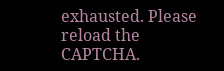exhausted. Please reload the CAPTCHA.